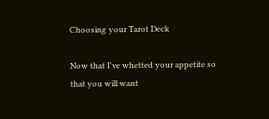Choosing your Tarot Deck

Now that I've whetted your appetite so that you will want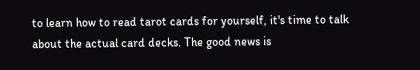to learn how to read tarot cards for yourself, it's time to talk about the actual card decks. The good news is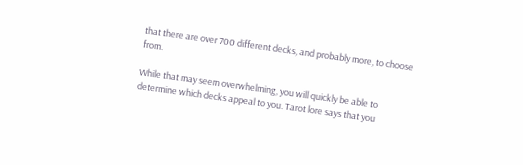that there are over 700 different decks, and probably more, to choose from.

While that may seem overwhelming, you will quickly be able to determine which decks appeal to you. Tarot lore says that you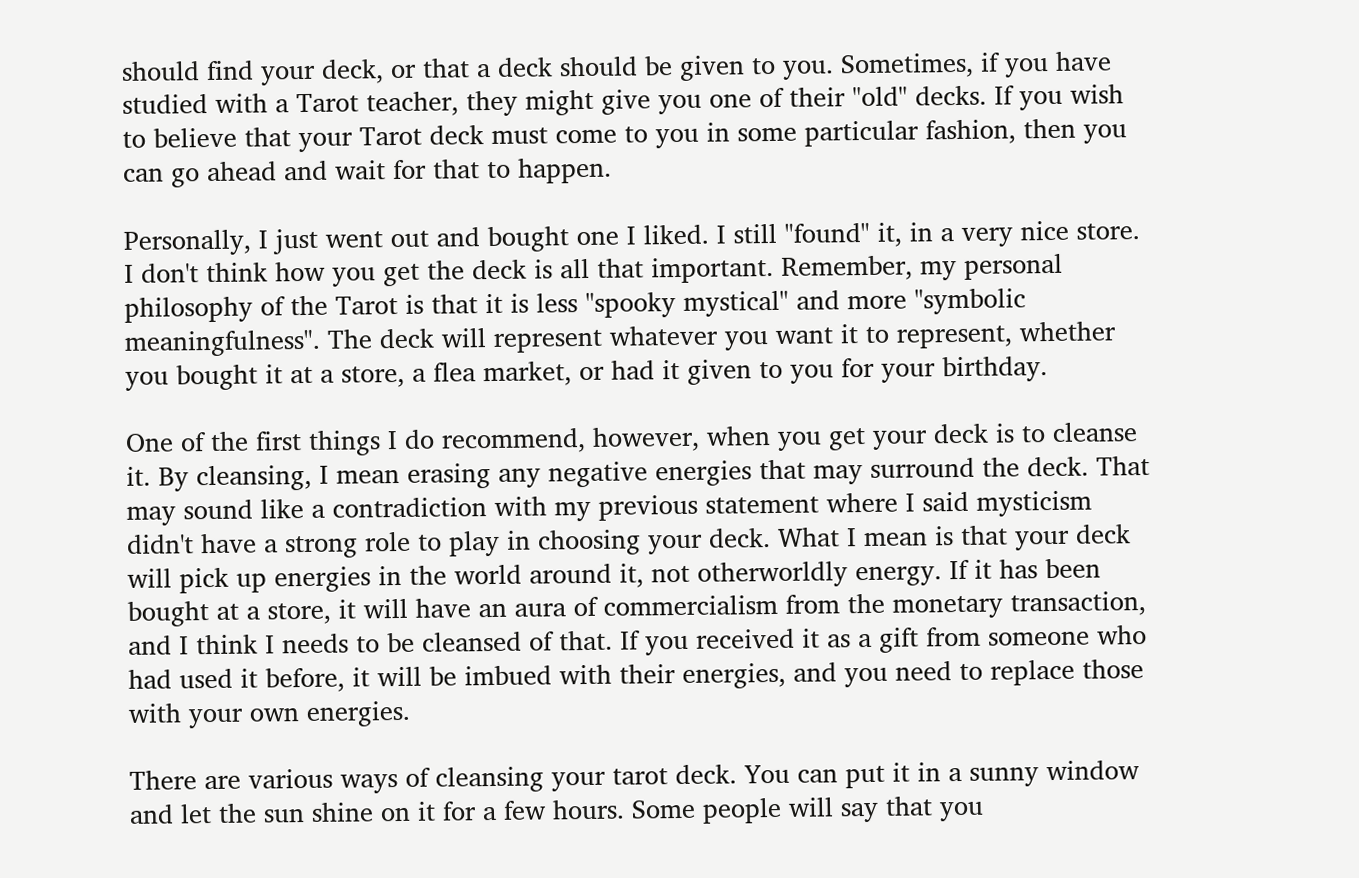should find your deck, or that a deck should be given to you. Sometimes, if you have studied with a Tarot teacher, they might give you one of their "old" decks. If you wish to believe that your Tarot deck must come to you in some particular fashion, then you can go ahead and wait for that to happen.

Personally, I just went out and bought one I liked. I still "found" it, in a very nice store. I don't think how you get the deck is all that important. Remember, my personal philosophy of the Tarot is that it is less "spooky mystical" and more "symbolic meaningfulness". The deck will represent whatever you want it to represent, whether you bought it at a store, a flea market, or had it given to you for your birthday.

One of the first things I do recommend, however, when you get your deck is to cleanse it. By cleansing, I mean erasing any negative energies that may surround the deck. That may sound like a contradiction with my previous statement where I said mysticism didn't have a strong role to play in choosing your deck. What I mean is that your deck will pick up energies in the world around it, not otherworldly energy. If it has been bought at a store, it will have an aura of commercialism from the monetary transaction, and I think I needs to be cleansed of that. If you received it as a gift from someone who had used it before, it will be imbued with their energies, and you need to replace those with your own energies.

There are various ways of cleansing your tarot deck. You can put it in a sunny window and let the sun shine on it for a few hours. Some people will say that you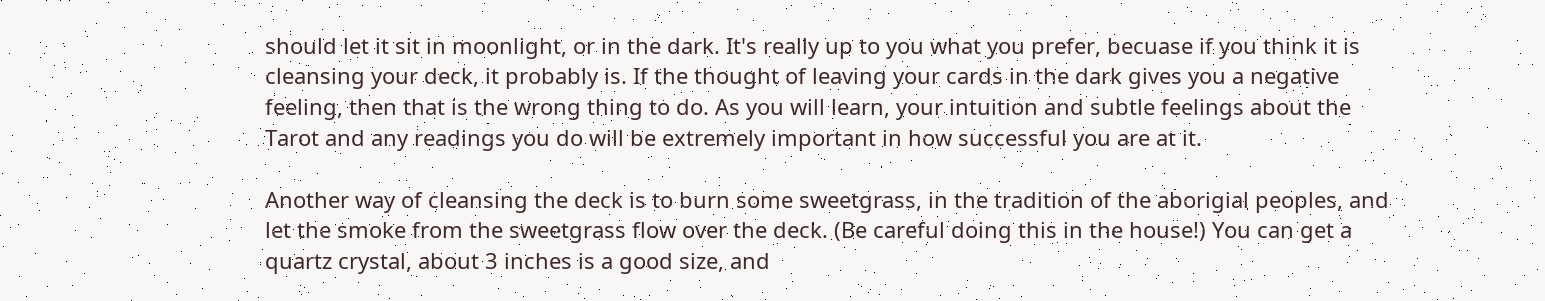should let it sit in moonlight, or in the dark. It's really up to you what you prefer, becuase if you think it is cleansing your deck, it probably is. If the thought of leaving your cards in the dark gives you a negative feeling, then that is the wrong thing to do. As you will learn, your intuition and subtle feelings about the Tarot and any readings you do will be extremely important in how successful you are at it.

Another way of cleansing the deck is to burn some sweetgrass, in the tradition of the aborigial peoples, and let the smoke from the sweetgrass flow over the deck. (Be careful doing this in the house!) You can get a quartz crystal, about 3 inches is a good size, and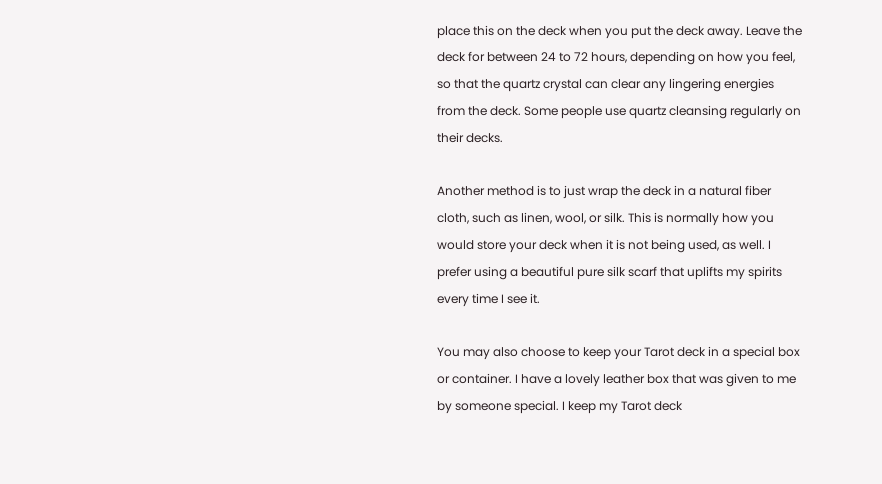place this on the deck when you put the deck away. Leave the deck for between 24 to 72 hours, depending on how you feel, so that the quartz crystal can clear any lingering energies from the deck. Some people use quartz cleansing regularly on their decks.

Another method is to just wrap the deck in a natural fiber cloth, such as linen, wool, or silk. This is normally how you would store your deck when it is not being used, as well. I prefer using a beautiful pure silk scarf that uplifts my spirits every time I see it.

You may also choose to keep your Tarot deck in a special box or container. I have a lovely leather box that was given to me by someone special. I keep my Tarot deck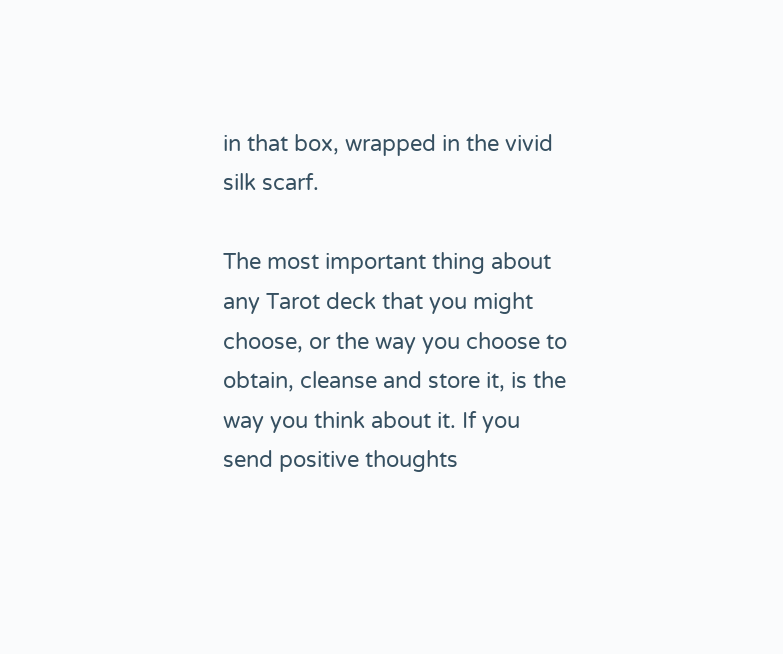in that box, wrapped in the vivid silk scarf.

The most important thing about any Tarot deck that you might choose, or the way you choose to obtain, cleanse and store it, is the way you think about it. If you send positive thoughts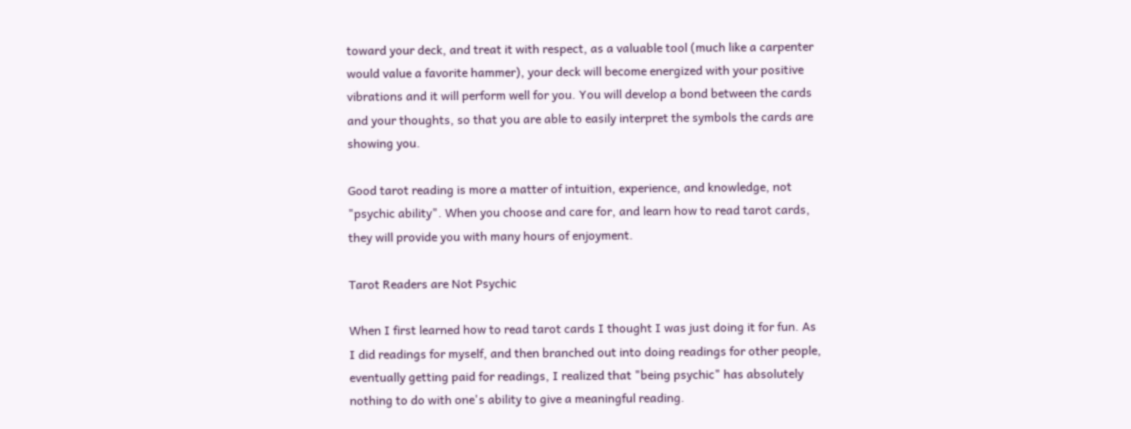toward your deck, and treat it with respect, as a valuable tool (much like a carpenter would value a favorite hammer), your deck will become energized with your positive vibrations and it will perform well for you. You will develop a bond between the cards and your thoughts, so that you are able to easily interpret the symbols the cards are showing you.

Good tarot reading is more a matter of intuition, experience, and knowledge, not "psychic ability". When you choose and care for, and learn how to read tarot cards, they will provide you with many hours of enjoyment.

Tarot Readers are Not Psychic

When I first learned how to read tarot cards I thought I was just doing it for fun. As I did readings for myself, and then branched out into doing readings for other people, eventually getting paid for readings, I realized that "being psychic" has absolutely nothing to do with one's ability to give a meaningful reading.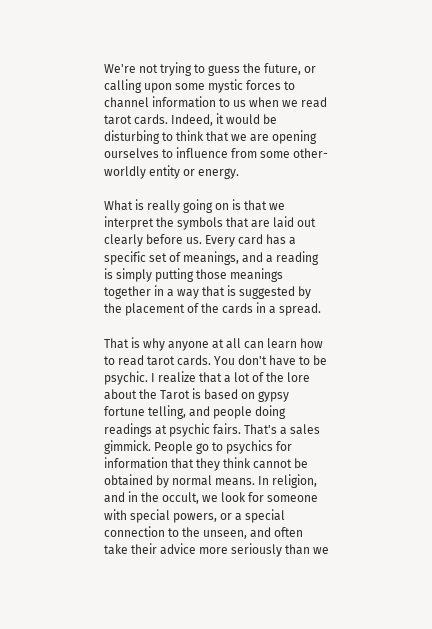We're not trying to guess the future, or calling upon some mystic forces to channel information to us when we read tarot cards. Indeed, it would be disturbing to think that we are opening ourselves to influence from some other-worldly entity or energy.

What is really going on is that we interpret the symbols that are laid out clearly before us. Every card has a specific set of meanings, and a reading is simply putting those meanings together in a way that is suggested by the placement of the cards in a spread.

That is why anyone at all can learn how to read tarot cards. You don't have to be psychic. I realize that a lot of the lore about the Tarot is based on gypsy fortune telling, and people doing readings at psychic fairs. That's a sales gimmick. People go to psychics for information that they think cannot be obtained by normal means. In religion, and in the occult, we look for someone with special powers, or a special connection to the unseen, and often take their advice more seriously than we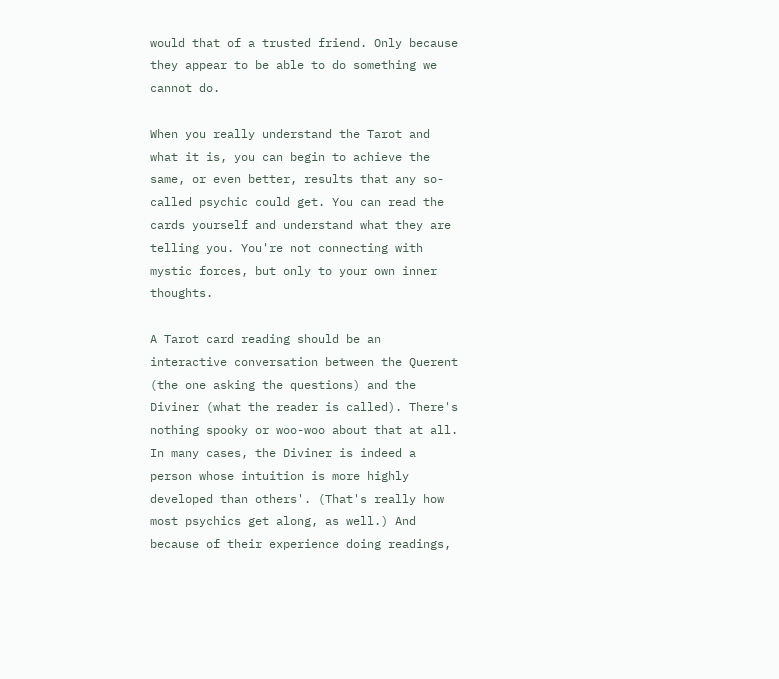would that of a trusted friend. Only because they appear to be able to do something we cannot do.

When you really understand the Tarot and what it is, you can begin to achieve the same, or even better, results that any so-called psychic could get. You can read the cards yourself and understand what they are telling you. You're not connecting with mystic forces, but only to your own inner thoughts.

A Tarot card reading should be an interactive conversation between the Querent (the one asking the questions) and the Diviner (what the reader is called). There's nothing spooky or woo-woo about that at all. In many cases, the Diviner is indeed a person whose intuition is more highly developed than others'. (That's really how most psychics get along, as well.) And because of their experience doing readings,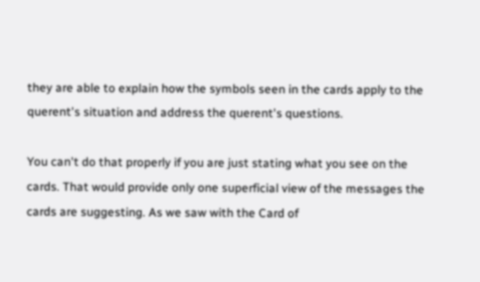they are able to explain how the symbols seen in the cards apply to the querent's situation and address the querent's questions.

You can't do that properly if you are just stating what you see on the cards. That would provide only one superficial view of the messages the cards are suggesting. As we saw with the Card of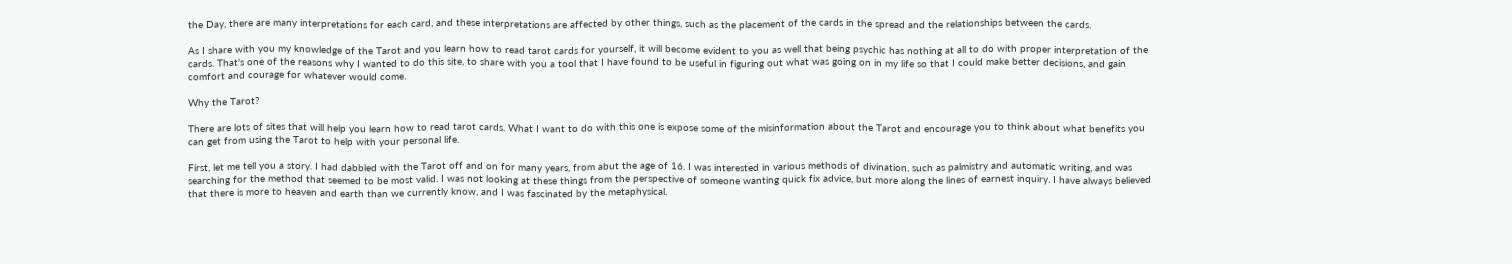the Day, there are many interpretations for each card, and these interpretations are affected by other things, such as the placement of the cards in the spread and the relationships between the cards.

As I share with you my knowledge of the Tarot and you learn how to read tarot cards for yourself, it will become evident to you as well that being psychic has nothing at all to do with proper interpretation of the cards. That's one of the reasons why I wanted to do this site, to share with you a tool that I have found to be useful in figuring out what was going on in my life so that I could make better decisions, and gain comfort and courage for whatever would come.

Why the Tarot?

There are lots of sites that will help you learn how to read tarot cards. What I want to do with this one is expose some of the misinformation about the Tarot and encourage you to think about what benefits you can get from using the Tarot to help with your personal life.

First, let me tell you a story. I had dabbled with the Tarot off and on for many years, from abut the age of 16. I was interested in various methods of divination, such as palmistry and automatic writing, and was searching for the method that seemed to be most valid. I was not looking at these things from the perspective of someone wanting quick fix advice, but more along the lines of earnest inquiry. I have always believed that there is more to heaven and earth than we currently know, and I was fascinated by the metaphysical.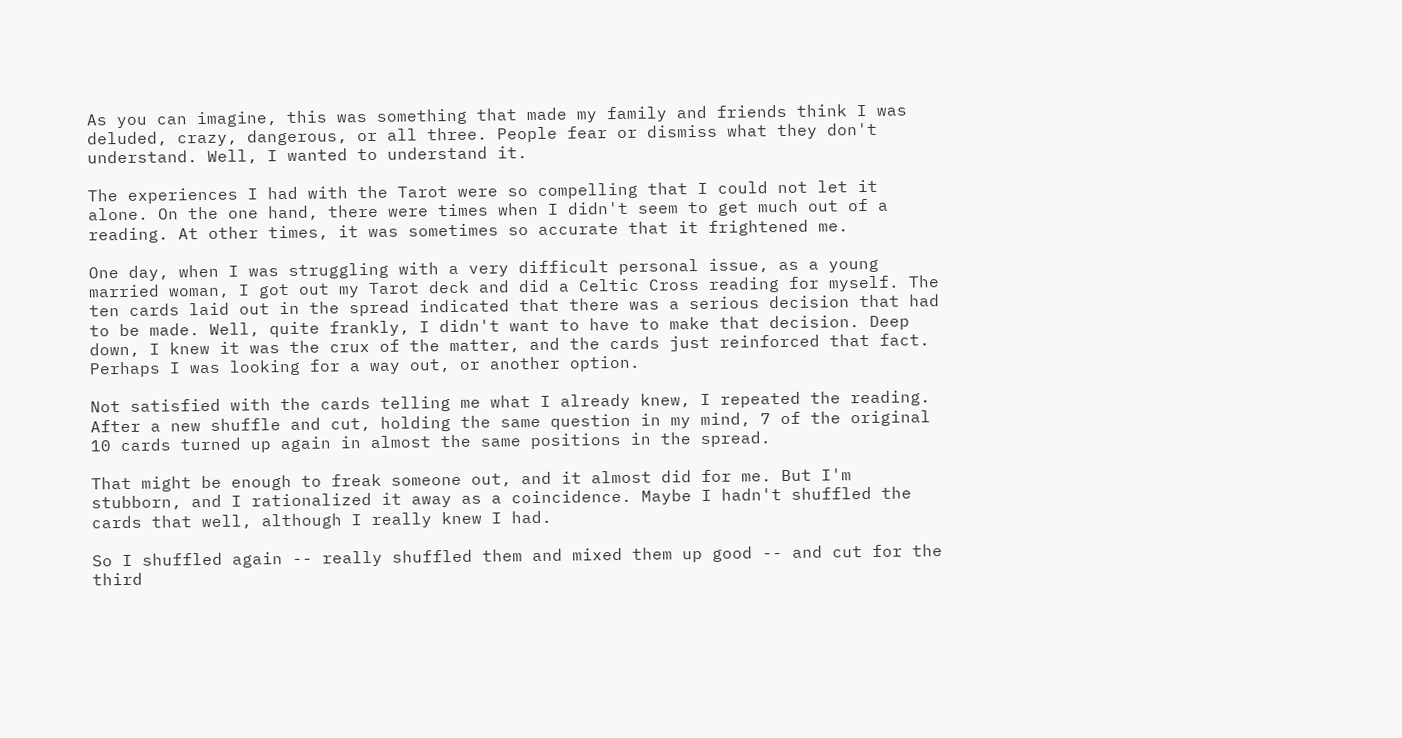As you can imagine, this was something that made my family and friends think I was deluded, crazy, dangerous, or all three. People fear or dismiss what they don't understand. Well, I wanted to understand it.

The experiences I had with the Tarot were so compelling that I could not let it alone. On the one hand, there were times when I didn't seem to get much out of a reading. At other times, it was sometimes so accurate that it frightened me.

One day, when I was struggling with a very difficult personal issue, as a young married woman, I got out my Tarot deck and did a Celtic Cross reading for myself. The ten cards laid out in the spread indicated that there was a serious decision that had to be made. Well, quite frankly, I didn't want to have to make that decision. Deep down, I knew it was the crux of the matter, and the cards just reinforced that fact. Perhaps I was looking for a way out, or another option.

Not satisfied with the cards telling me what I already knew, I repeated the reading. After a new shuffle and cut, holding the same question in my mind, 7 of the original 10 cards turned up again in almost the same positions in the spread.

That might be enough to freak someone out, and it almost did for me. But I'm stubborn, and I rationalized it away as a coincidence. Maybe I hadn't shuffled the cards that well, although I really knew I had.

So I shuffled again -- really shuffled them and mixed them up good -- and cut for the third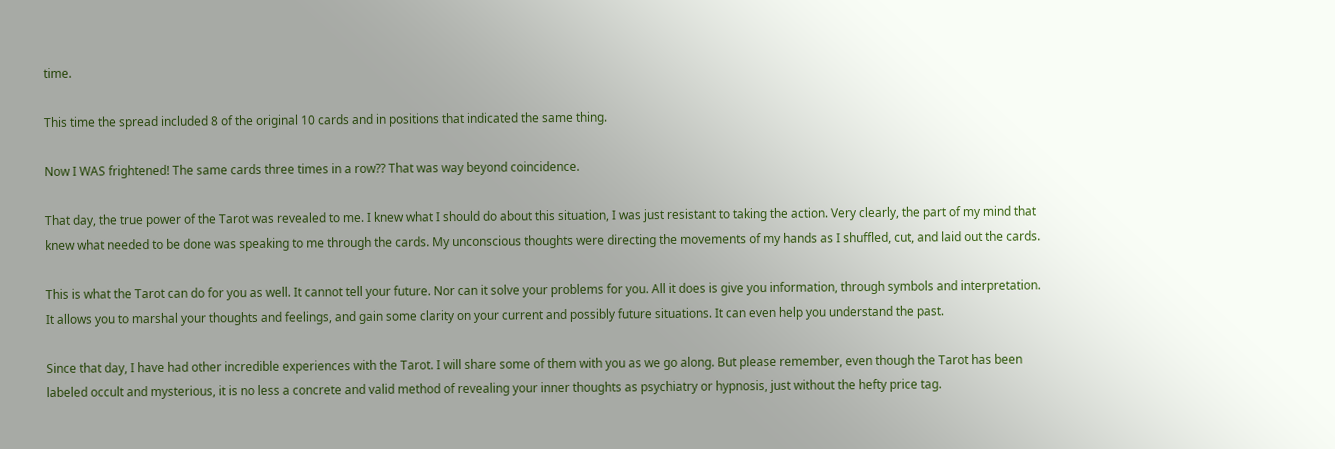time.

This time the spread included 8 of the original 10 cards and in positions that indicated the same thing.

Now I WAS frightened! The same cards three times in a row?? That was way beyond coincidence.

That day, the true power of the Tarot was revealed to me. I knew what I should do about this situation, I was just resistant to taking the action. Very clearly, the part of my mind that knew what needed to be done was speaking to me through the cards. My unconscious thoughts were directing the movements of my hands as I shuffled, cut, and laid out the cards.

This is what the Tarot can do for you as well. It cannot tell your future. Nor can it solve your problems for you. All it does is give you information, through symbols and interpretation. It allows you to marshal your thoughts and feelings, and gain some clarity on your current and possibly future situations. It can even help you understand the past.

Since that day, I have had other incredible experiences with the Tarot. I will share some of them with you as we go along. But please remember, even though the Tarot has been labeled occult and mysterious, it is no less a concrete and valid method of revealing your inner thoughts as psychiatry or hypnosis, just without the hefty price tag.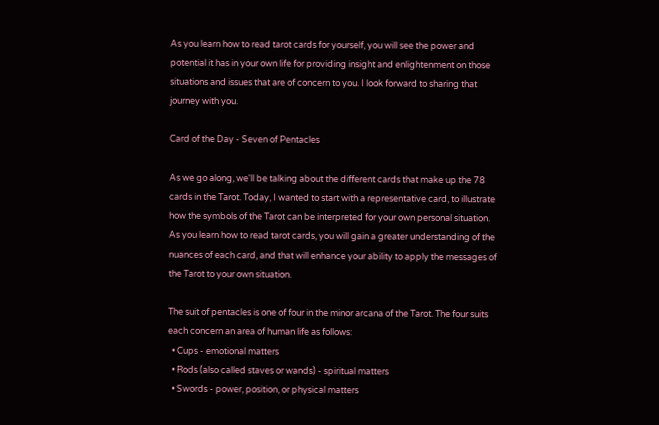As you learn how to read tarot cards for yourself, you will see the power and potential it has in your own life for providing insight and enlightenment on those situations and issues that are of concern to you. I look forward to sharing that journey with you.

Card of the Day - Seven of Pentacles

As we go along, we'll be talking about the different cards that make up the 78 cards in the Tarot. Today, I wanted to start with a representative card, to illustrate how the symbols of the Tarot can be interpreted for your own personal situation. As you learn how to read tarot cards, you will gain a greater understanding of the nuances of each card, and that will enhance your ability to apply the messages of the Tarot to your own situation.

The suit of pentacles is one of four in the minor arcana of the Tarot. The four suits each concern an area of human life as follows:
  • Cups - emotional matters
  • Rods (also called staves or wands) - spiritual matters
  • Swords - power, position, or physical matters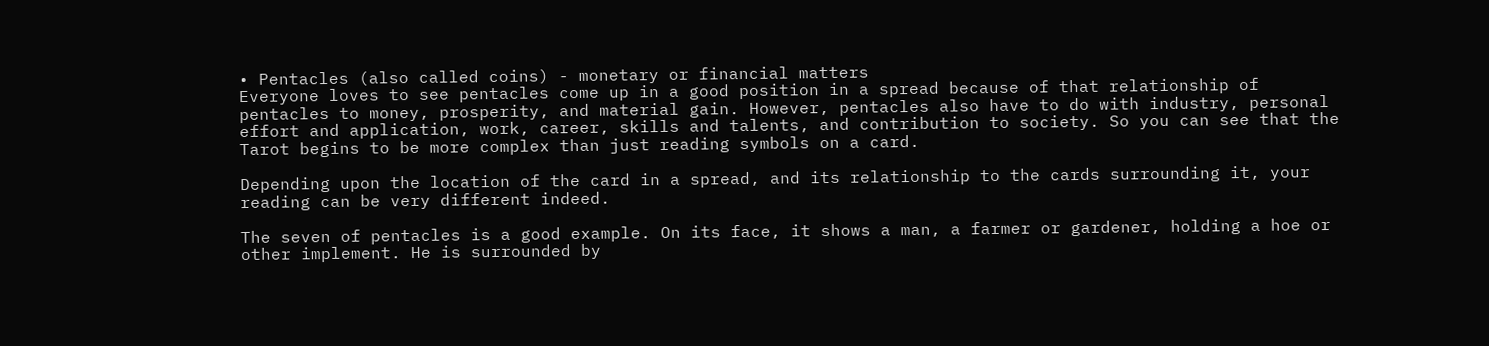• Pentacles (also called coins) - monetary or financial matters
Everyone loves to see pentacles come up in a good position in a spread because of that relationship of pentacles to money, prosperity, and material gain. However, pentacles also have to do with industry, personal effort and application, work, career, skills and talents, and contribution to society. So you can see that the Tarot begins to be more complex than just reading symbols on a card.

Depending upon the location of the card in a spread, and its relationship to the cards surrounding it, your reading can be very different indeed.

The seven of pentacles is a good example. On its face, it shows a man, a farmer or gardener, holding a hoe or other implement. He is surrounded by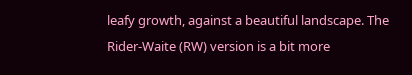leafy growth, against a beautiful landscape. The Rider-Waite (RW) version is a bit more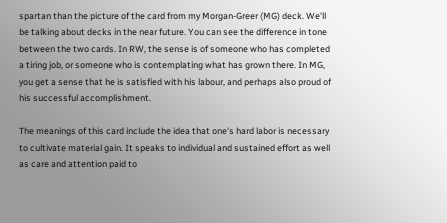spartan than the picture of the card from my Morgan-Greer (MG) deck. We'll be talking about decks in the near future. You can see the difference in tone between the two cards. In RW, the sense is of someone who has completed a tiring job, or someone who is contemplating what has grown there. In MG, you get a sense that he is satisfied with his labour, and perhaps also proud of his successful accomplishment.

The meanings of this card include the idea that one's hard labor is necessary to cultivate material gain. It speaks to individual and sustained effort as well as care and attention paid to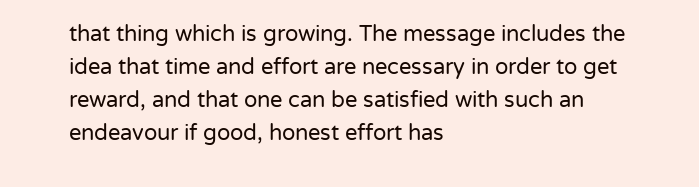that thing which is growing. The message includes the idea that time and effort are necessary in order to get reward, and that one can be satisfied with such an endeavour if good, honest effort has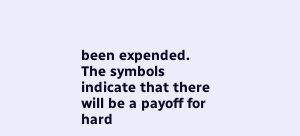been expended. The symbols indicate that there will be a payoff for hard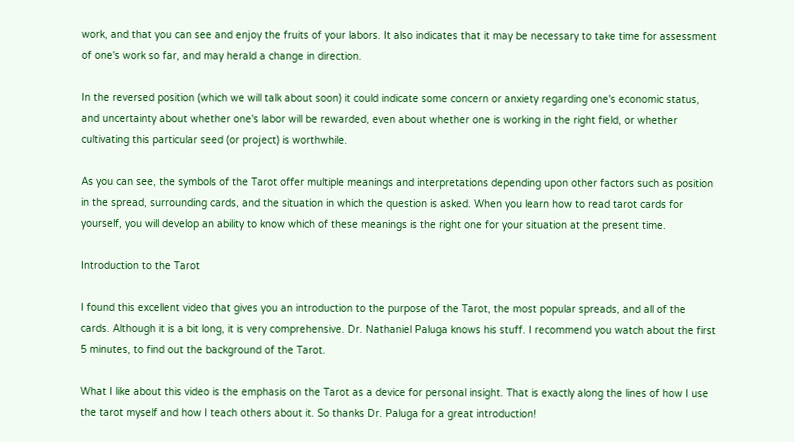work, and that you can see and enjoy the fruits of your labors. It also indicates that it may be necessary to take time for assessment of one's work so far, and may herald a change in direction.

In the reversed position (which we will talk about soon) it could indicate some concern or anxiety regarding one's economic status, and uncertainty about whether one's labor will be rewarded, even about whether one is working in the right field, or whether cultivating this particular seed (or project) is worthwhile.

As you can see, the symbols of the Tarot offer multiple meanings and interpretations depending upon other factors such as position in the spread, surrounding cards, and the situation in which the question is asked. When you learn how to read tarot cards for yourself, you will develop an ability to know which of these meanings is the right one for your situation at the present time.

Introduction to the Tarot

I found this excellent video that gives you an introduction to the purpose of the Tarot, the most popular spreads, and all of the cards. Although it is a bit long, it is very comprehensive. Dr. Nathaniel Paluga knows his stuff. I recommend you watch about the first 5 minutes, to find out the background of the Tarot.

What I like about this video is the emphasis on the Tarot as a device for personal insight. That is exactly along the lines of how I use the tarot myself and how I teach others about it. So thanks Dr. Paluga for a great introduction!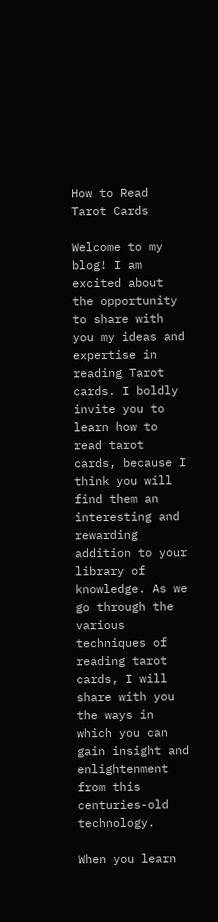How to Read Tarot Cards

Welcome to my blog! I am excited about the opportunity to share with you my ideas and expertise in reading Tarot cards. I boldly invite you to learn how to read tarot cards, because I think you will find them an interesting and rewarding addition to your library of knowledge. As we go through the various techniques of reading tarot cards, I will share with you the ways in which you can gain insight and enlightenment from this centuries-old technology.

When you learn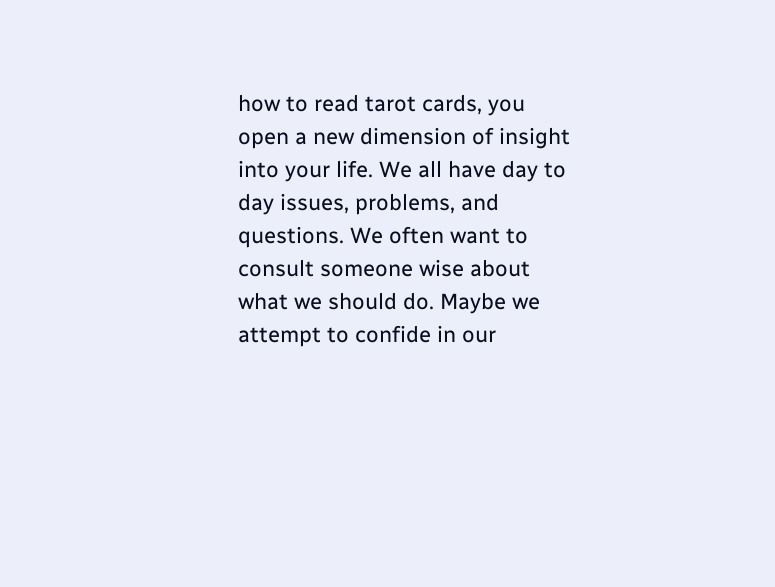how to read tarot cards, you open a new dimension of insight into your life. We all have day to day issues, problems, and questions. We often want to consult someone wise about what we should do. Maybe we attempt to confide in our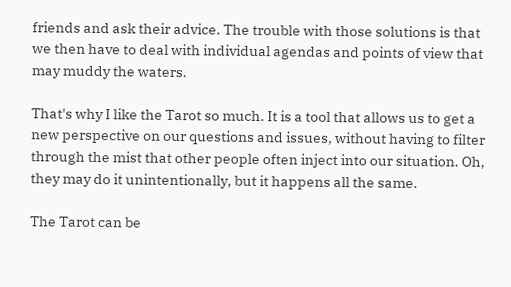friends and ask their advice. The trouble with those solutions is that we then have to deal with individual agendas and points of view that may muddy the waters.

That's why I like the Tarot so much. It is a tool that allows us to get a new perspective on our questions and issues, without having to filter through the mist that other people often inject into our situation. Oh, they may do it unintentionally, but it happens all the same.

The Tarot can be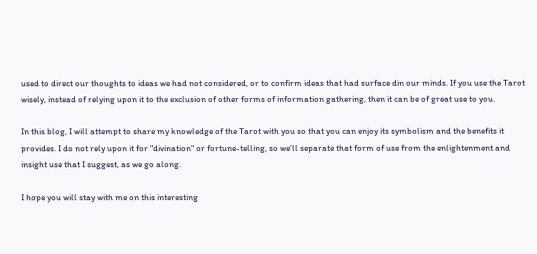used to direct our thoughts to ideas we had not considered, or to confirm ideas that had surface din our minds. If you use the Tarot wisely, instead of relying upon it to the exclusion of other forms of information gathering, then it can be of great use to you.

In this blog, I will attempt to share my knowledge of the Tarot with you so that you can enjoy its symbolism and the benefits it provides. I do not rely upon it for "divination" or fortune-telling, so we'll separate that form of use from the enlightenment and insight use that I suggest, as we go along.

I hope you will stay with me on this interesting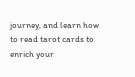journey, and learn how to read tarot cards to enrich your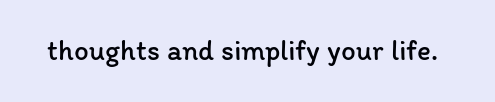thoughts and simplify your life.